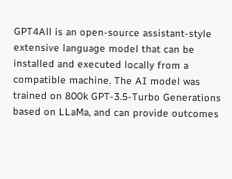GPT4All is an open-source assistant-style extensive language model that can be installed and executed locally from a compatible machine. The AI model was trained on 800k GPT-3.5-Turbo Generations based on LLaMa, and can provide outcomes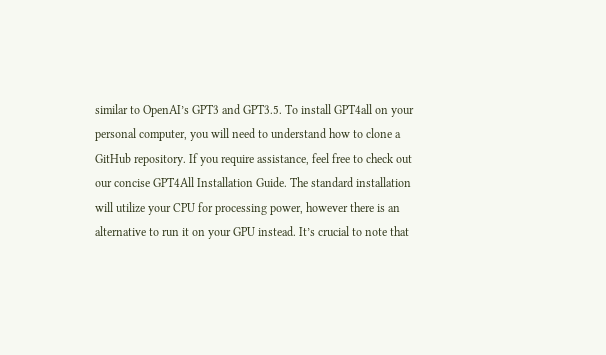similar to OpenAI’s GPT3 and GPT3.5. To install GPT4all on your personal computer, you will need to understand how to clone a GitHub repository. If you require assistance, feel free to check out our concise GPT4All Installation Guide. The standard installation will utilize your CPU for processing power, however there is an alternative to run it on your GPU instead. It’s crucial to note that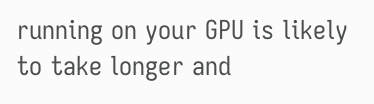running on your GPU is likely to take longer and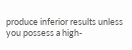produce inferior results unless you possess a high-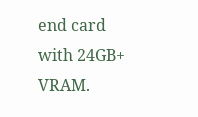end card with 24GB+ VRAM.